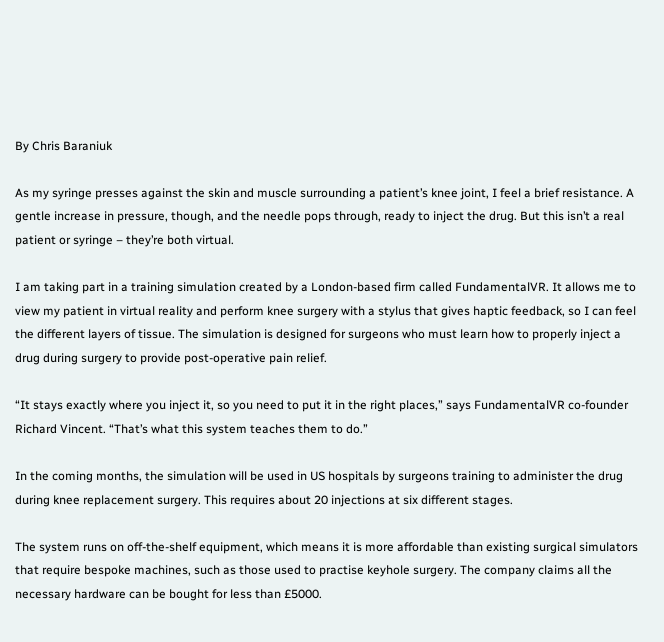By Chris Baraniuk

As my syringe presses against the skin and muscle surrounding a patient’s knee joint, I feel a brief resistance. A gentle increase in pressure, though, and the needle pops through, ready to inject the drug. But this isn’t a real patient or syringe – they’re both virtual.

I am taking part in a training simulation created by a London-based firm called FundamentalVR. It allows me to view my patient in virtual reality and perform knee surgery with a stylus that gives haptic feedback, so I can feel the different layers of tissue. The simulation is designed for surgeons who must learn how to properly inject a drug during surgery to provide post-operative pain relief.

“It stays exactly where you inject it, so you need to put it in the right places,” says FundamentalVR co-founder Richard Vincent. “That’s what this system teaches them to do.”

In the coming months, the simulation will be used in US hospitals by surgeons training to administer the drug during knee replacement surgery. This requires about 20 injections at six different stages.

The system runs on off-the-shelf equipment, which means it is more affordable than existing surgical simulators that require bespoke machines, such as those used to practise keyhole surgery. The company claims all the necessary hardware can be bought for less than £5000.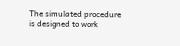The simulated procedure is designed to work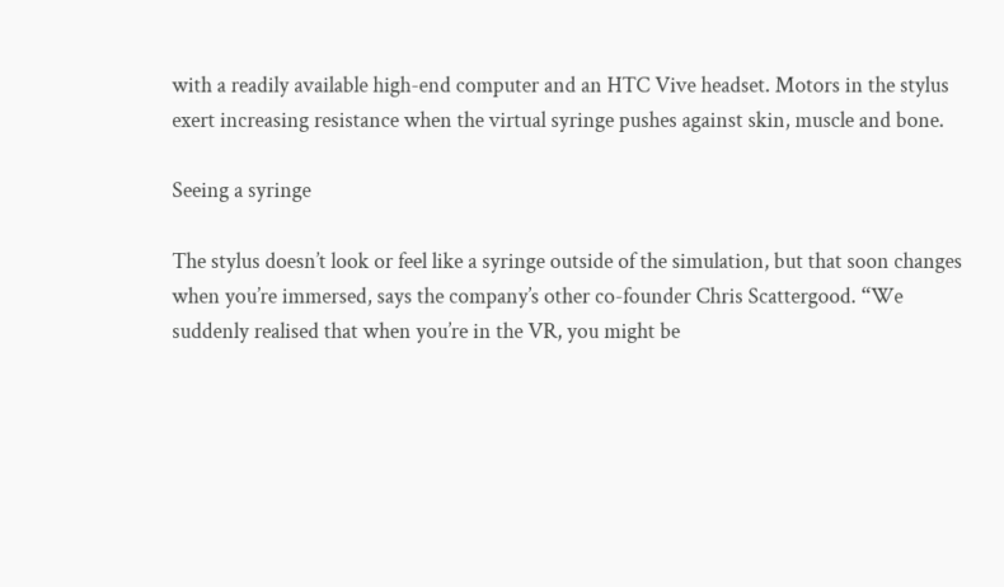with a readily available high-end computer and an HTC Vive headset. Motors in the stylus exert increasing resistance when the virtual syringe pushes against skin, muscle and bone.

Seeing a syringe

The stylus doesn’t look or feel like a syringe outside of the simulation, but that soon changes when you’re immersed, says the company’s other co-founder Chris Scattergood. “We suddenly realised that when you’re in the VR, you might be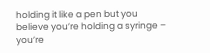holding it like a pen but you believe you’re holding a syringe – you’re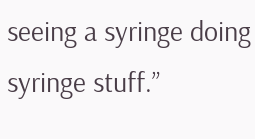seeing a syringe doing syringe stuff.”